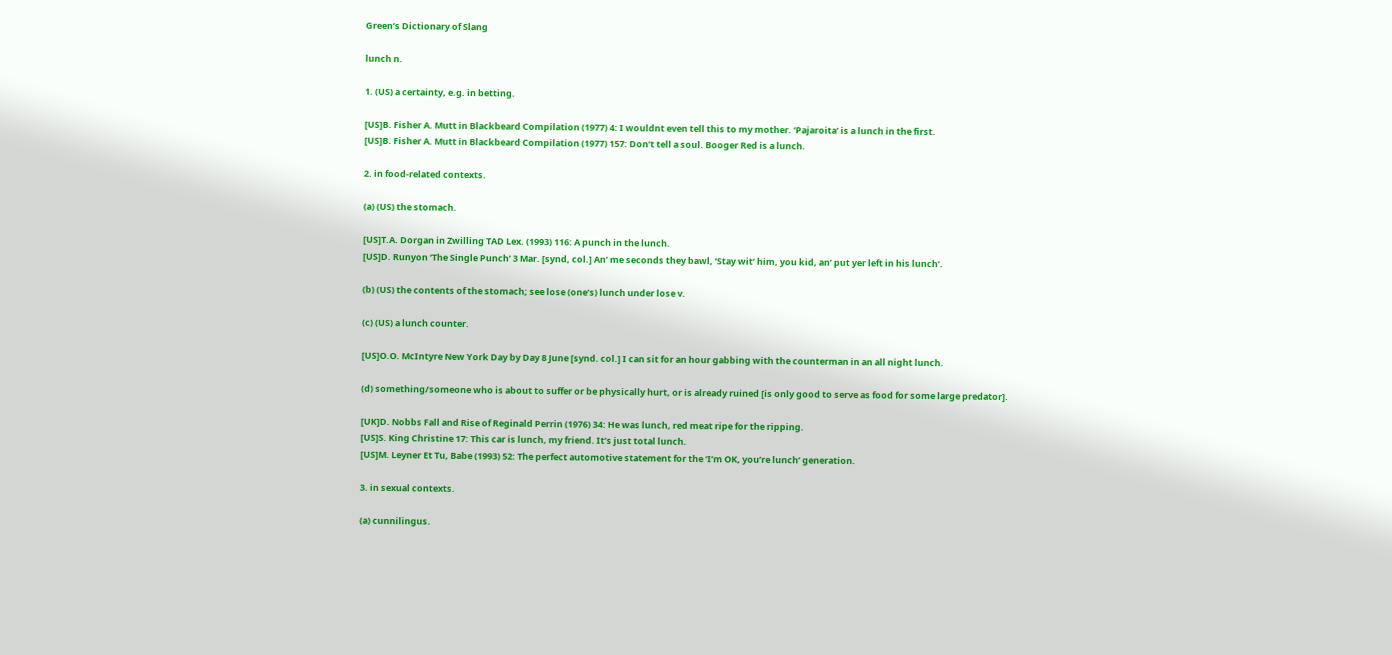Green’s Dictionary of Slang

lunch n.

1. (US) a certainty, e.g. in betting.

[US]B. Fisher A. Mutt in Blackbeard Compilation (1977) 4: I wouldnt even tell this to my mother. ‘Pajaroita’ is a lunch in the first.
[US]B. Fisher A. Mutt in Blackbeard Compilation (1977) 157: Don’t tell a soul. Booger Red is a lunch.

2. in food-related contexts.

(a) (US) the stomach.

[US]T.A. Dorgan in Zwilling TAD Lex. (1993) 116: A punch in the lunch.
[US]D. Runyon ‘The Single Punch’ 3 Mar. [synd, col.] An’ me seconds they bawl, ‘Stay wit’ him, you kid, an’ put yer left in his lunch’.

(b) (US) the contents of the stomach; see lose (one’s) lunch under lose v.

(c) (US) a lunch counter.

[US]O.O. McIntyre New York Day by Day 8 June [synd. col.] I can sit for an hour gabbing with the counterman in an all night lunch.

(d) something/someone who is about to suffer or be physically hurt, or is already ruined [is only good to serve as food for some large predator].

[UK]D. Nobbs Fall and Rise of Reginald Perrin (1976) 34: He was lunch, red meat ripe for the ripping.
[US]S. King Christine 17: This car is lunch, my friend. It’s just total lunch.
[US]M. Leyner Et Tu, Babe (1993) 52: The perfect automotive statement for the ‘I’m OK, you’re lunch’ generation.

3. in sexual contexts.

(a) cunnilingus.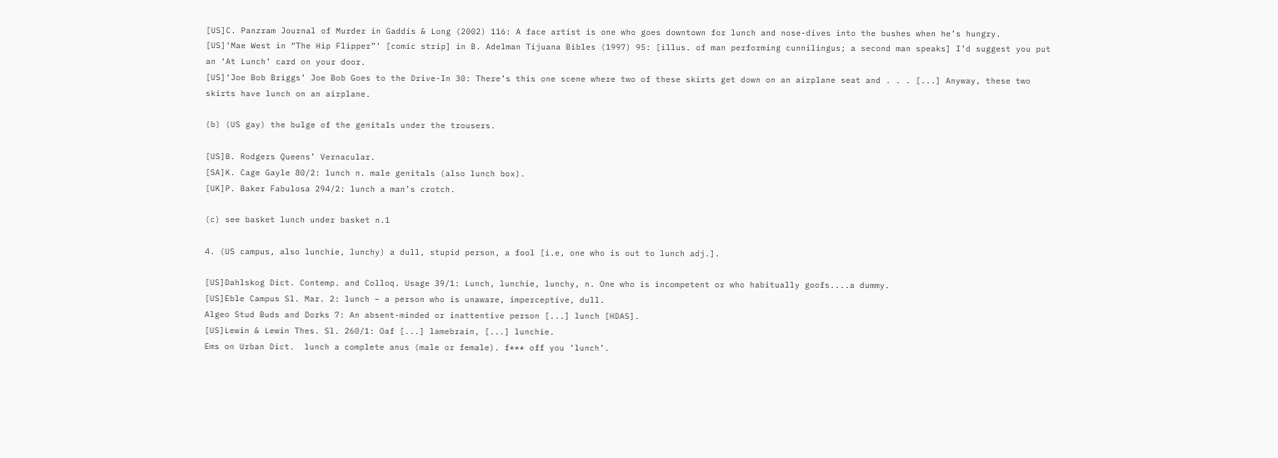[US]C. Panzram Journal of Murder in Gaddis & Long (2002) 116: A face artist is one who goes downtown for lunch and nose-dives into the bushes when he’s hungry.
[US]‘Mae West in “The Hip Flipper”’ [comic strip] in B. Adelman Tijuana Bibles (1997) 95: [illus. of man performing cunnilingus; a second man speaks] I’d suggest you put an ‘At Lunch’ card on your door.
[US]‘Joe Bob Briggs’ Joe Bob Goes to the Drive-In 30: There’s this one scene where two of these skirts get down on an airplane seat and . . . [...] Anyway, these two skirts have lunch on an airplane.

(b) (US gay) the bulge of the genitals under the trousers.

[US]B. Rodgers Queens’ Vernacular.
[SA]K. Cage Gayle 80/2: lunch n. male genitals (also lunch box).
[UK]P. Baker Fabulosa 294/2: lunch a man’s crotch.

(c) see basket lunch under basket n.1

4. (US campus, also lunchie, lunchy) a dull, stupid person, a fool [i.e, one who is out to lunch adj.].

[US]Dahlskog Dict. Contemp. and Colloq. Usage 39/1: Lunch, lunchie, lunchy, n. One who is incompetent or who habitually goofs....a dummy.
[US]Eble Campus Sl. Mar. 2: lunch – a person who is unaware, imperceptive, dull.
Algeo Stud Buds and Dorks 7: An absent-minded or inattentive person [...] lunch [HDAS].
[US]Lewin & Lewin Thes. Sl. 260/1: Oaf [...] lamebrain, [...] lunchie.
Ems on Urban Dict.  lunch a complete anus (male or female). f*** off you ‘lunch’.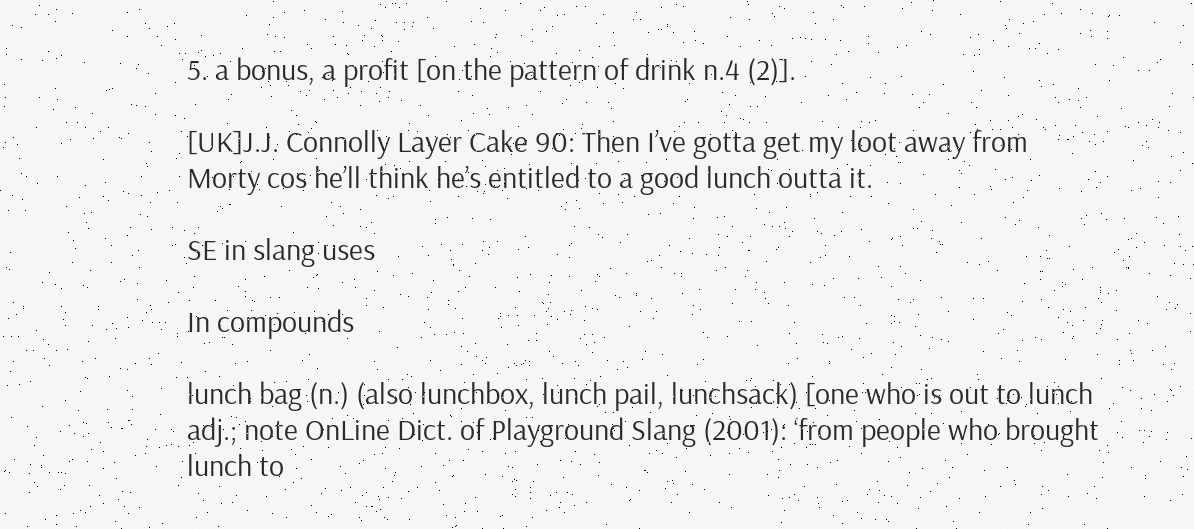5. a bonus, a profit [on the pattern of drink n.4 (2)].

[UK]J.J. Connolly Layer Cake 90: Then I’ve gotta get my loot away from Morty cos he’ll think he’s entitled to a good lunch outta it.

SE in slang uses

In compounds

lunch bag (n.) (also lunchbox, lunch pail, lunchsack) [one who is out to lunch adj.; note OnLine Dict. of Playground Slang (2001): ‘from people who brought lunch to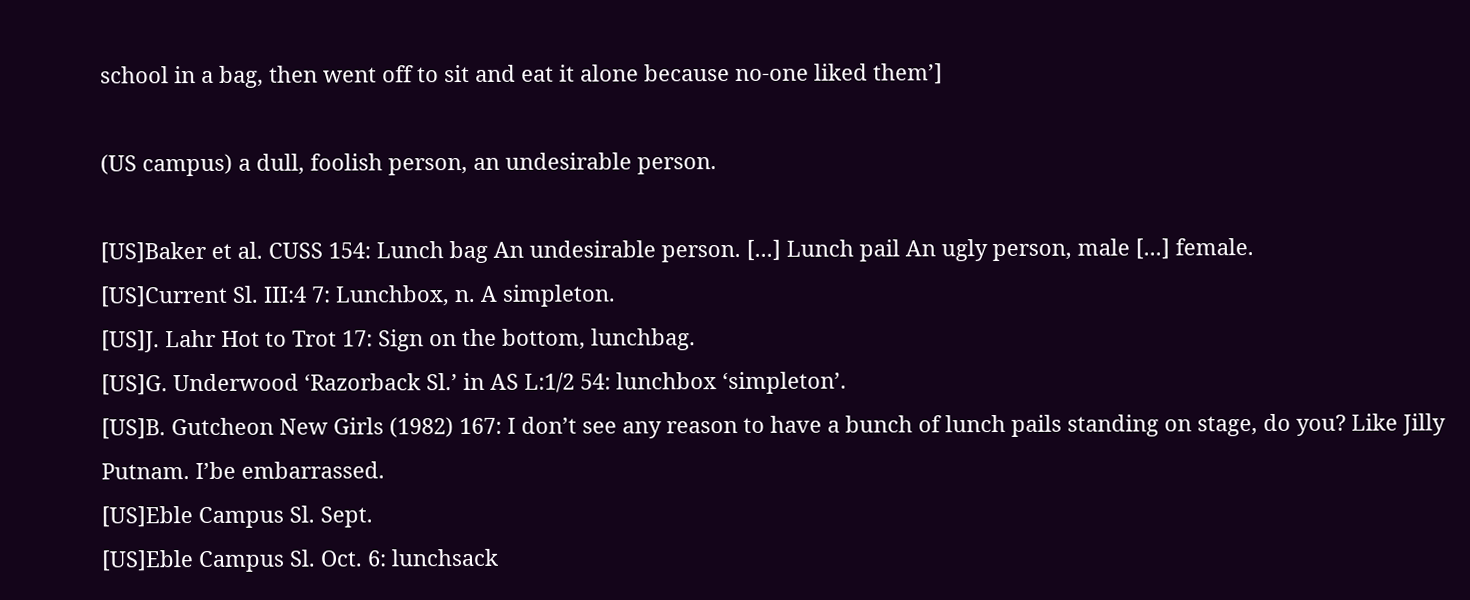school in a bag, then went off to sit and eat it alone because no-one liked them’]

(US campus) a dull, foolish person, an undesirable person.

[US]Baker et al. CUSS 154: Lunch bag An undesirable person. [...] Lunch pail An ugly person, male [...] female.
[US]Current Sl. III:4 7: Lunchbox, n. A simpleton.
[US]J. Lahr Hot to Trot 17: Sign on the bottom, lunchbag.
[US]G. Underwood ‘Razorback Sl.’ in AS L:1/2 54: lunchbox ‘simpleton’.
[US]B. Gutcheon New Girls (1982) 167: I don’t see any reason to have a bunch of lunch pails standing on stage, do you? Like Jilly Putnam. I’be embarrassed.
[US]Eble Campus Sl. Sept.
[US]Eble Campus Sl. Oct. 6: lunchsack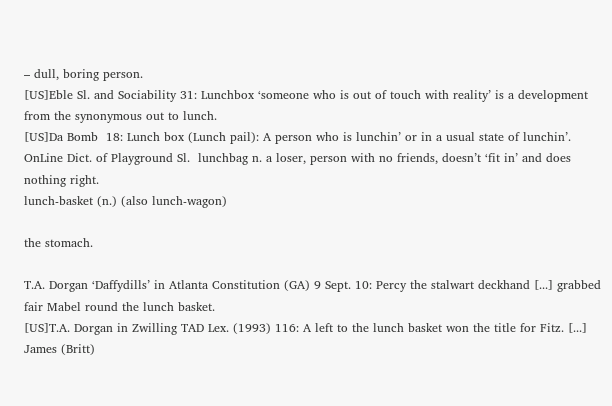– dull, boring person.
[US]Eble Sl. and Sociability 31: Lunchbox ‘someone who is out of touch with reality’ is a development from the synonymous out to lunch.
[US]Da Bomb  18: Lunch box (Lunch pail): A person who is lunchin’ or in a usual state of lunchin’.
OnLine Dict. of Playground Sl.  lunchbag n. a loser, person with no friends, doesn’t ‘fit in’ and does nothing right.
lunch-basket (n.) (also lunch-wagon)

the stomach.

T.A. Dorgan ‘Daffydills’ in Atlanta Constitution (GA) 9 Sept. 10: Percy the stalwart deckhand [...] grabbed fair Mabel round the lunch basket.
[US]T.A. Dorgan in Zwilling TAD Lex. (1993) 116: A left to the lunch basket won the title for Fitz. [...] James (Britt)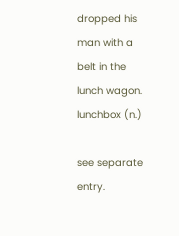dropped his man with a belt in the lunch wagon.
lunchbox (n.)

see separate entry.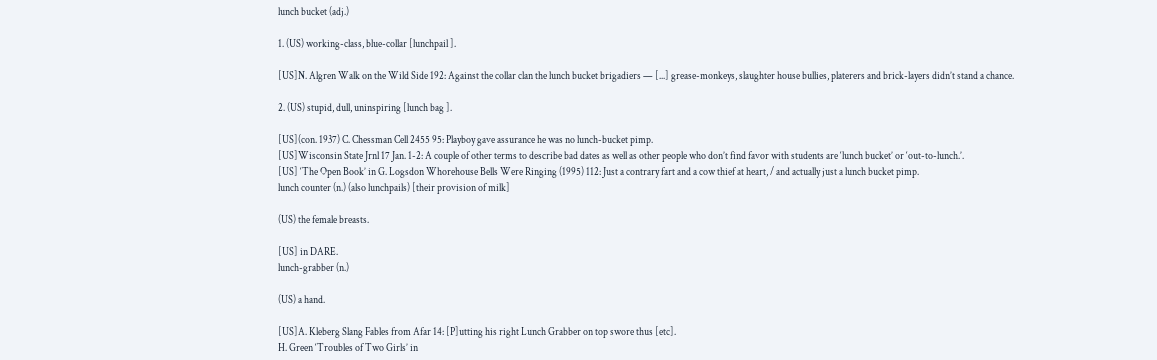lunch bucket (adj.)

1. (US) working-class, blue-collar [lunchpail ].

[US]N. Algren Walk on the Wild Side 192: Against the collar clan the lunch bucket brigadiers — [...] grease-monkeys, slaughter house bullies, platerers and brick-layers didn’t stand a chance.

2. (US) stupid, dull, uninspiring [lunch bag ].

[US](con. 1937) C. Chessman Cell 2455 95: Playboy gave assurance he was no lunch-bucket pimp.
[US]Wisconsin State Jrnl 17 Jan. 1-2: A couple of other terms to describe bad dates as well as other people who don’t find favor with students are ‘lunch bucket’ or ‘out-to-lunch.’.
[US] ‘The Open Book’ in G. Logsdon Whorehouse Bells Were Ringing (1995) 112: Just a contrary fart and a cow thief at heart, / and actually just a lunch bucket pimp.
lunch counter (n.) (also lunchpails) [their provision of milk]

(US) the female breasts.

[US] in DARE.
lunch-grabber (n.)

(US) a hand.

[US]A. Kleberg Slang Fables from Afar 14: [P]utting his right Lunch Grabber on top swore thus [etc].
H. Green ‘Troubles of Two Girls’ in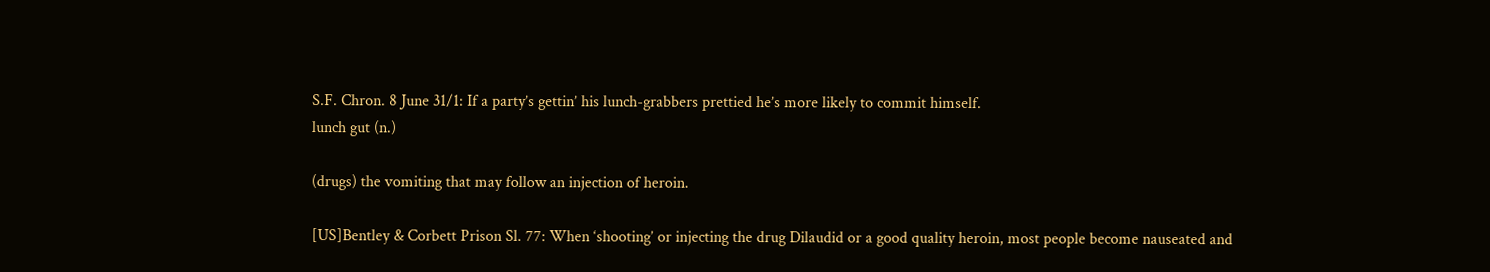S.F. Chron. 8 June 31/1: If a party’s gettin’ his lunch-grabbers prettied he’s more likely to commit himself.
lunch gut (n.)

(drugs) the vomiting that may follow an injection of heroin.

[US]Bentley & Corbett Prison Sl. 77: When ‘shooting’ or injecting the drug Dilaudid or a good quality heroin, most people become nauseated and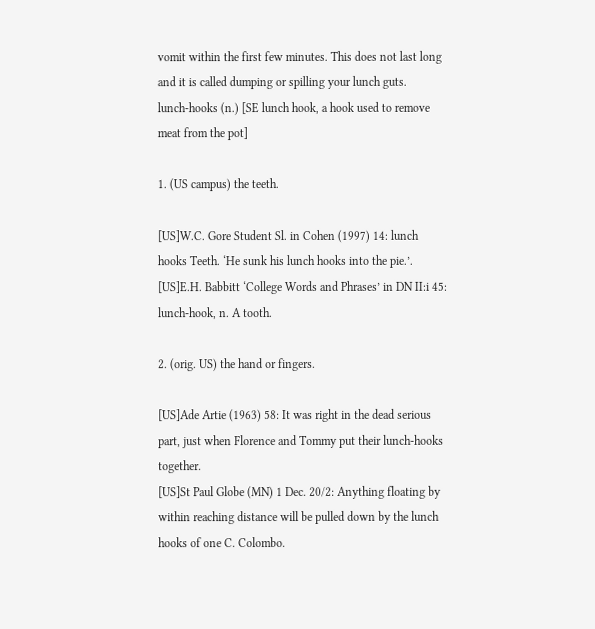vomit within the first few minutes. This does not last long and it is called dumping or spilling your lunch guts.
lunch-hooks (n.) [SE lunch hook, a hook used to remove meat from the pot]

1. (US campus) the teeth.

[US]W.C. Gore Student Sl. in Cohen (1997) 14: lunch hooks Teeth. ‘He sunk his lunch hooks into the pie.’.
[US]E.H. Babbitt ‘College Words and Phrases’ in DN II:i 45: lunch-hook, n. A tooth.

2. (orig. US) the hand or fingers.

[US]Ade Artie (1963) 58: It was right in the dead serious part, just when Florence and Tommy put their lunch-hooks together.
[US]St Paul Globe (MN) 1 Dec. 20/2: Anything floating by within reaching distance will be pulled down by the lunch hooks of one C. Colombo.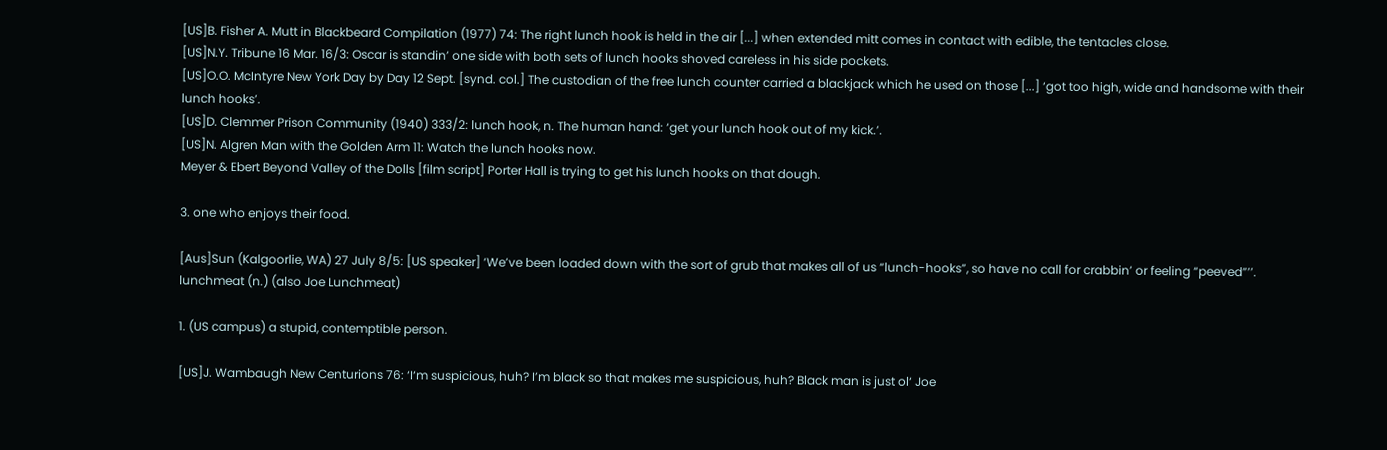[US]B. Fisher A. Mutt in Blackbeard Compilation (1977) 74: The right lunch hook is held in the air [...] when extended mitt comes in contact with edible, the tentacles close.
[US]N.Y. Tribune 16 Mar. 16/3: Oscar is standin’ one side with both sets of lunch hooks shoved careless in his side pockets.
[US]O.O. McIntyre New York Day by Day 12 Sept. [synd. col.] The custodian of the free lunch counter carried a blackjack which he used on those [...] ‘got too high, wide and handsome with their lunch hooks’.
[US]D. Clemmer Prison Community (1940) 333/2: lunch hook, n. The human hand: ‘get your lunch hook out of my kick.’.
[US]N. Algren Man with the Golden Arm 11: Watch the lunch hooks now.
Meyer & Ebert Beyond Valley of the Dolls [film script] Porter Hall is trying to get his lunch hooks on that dough.

3. one who enjoys their food.

[Aus]Sun (Kalgoorlie, WA) 27 July 8/5: [US speaker] ‘We’ve been loaded down with the sort of grub that makes all of us “lunch-hooks”, so have no call for crabbin’ or feeling “peeved”’’.
lunchmeat (n.) (also Joe Lunchmeat)

1. (US campus) a stupid, contemptible person.

[US]J. Wambaugh New Centurions 76: ‘I‘m suspicious, huh? I’m black so that makes me suspicious, huh? Black man is just ol‘ Joe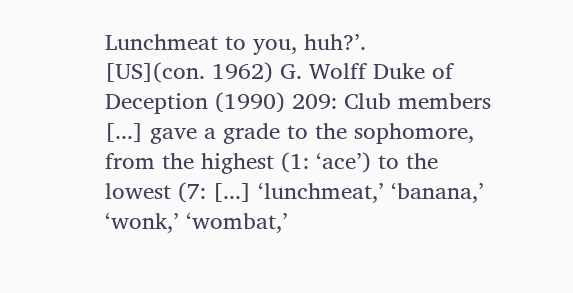Lunchmeat to you, huh?’.
[US](con. 1962) G. Wolff Duke of Deception (1990) 209: Club members [...] gave a grade to the sophomore, from the highest (1: ‘ace’) to the lowest (7: [...] ‘lunchmeat,’ ‘banana,’ ‘wonk,’ ‘wombat,’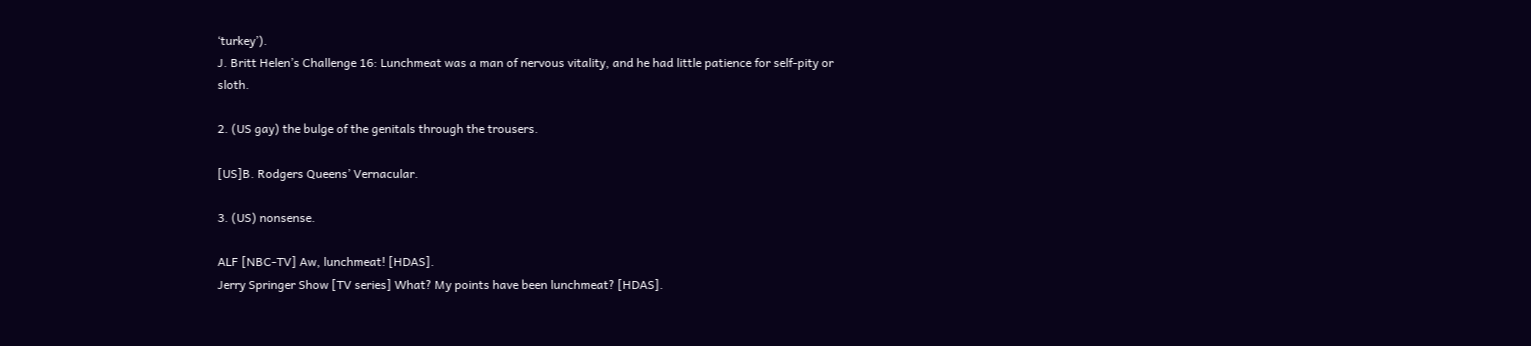‘turkey’).
J. Britt Helen’s Challenge 16: Lunchmeat was a man of nervous vitality, and he had little patience for self-pity or sloth.

2. (US gay) the bulge of the genitals through the trousers.

[US]B. Rodgers Queens’ Vernacular.

3. (US) nonsense.

ALF [NBC-TV] Aw, lunchmeat! [HDAS].
Jerry Springer Show [TV series] What? My points have been lunchmeat? [HDAS].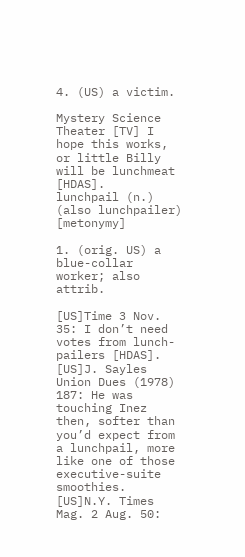4. (US) a victim.

Mystery Science Theater [TV] I hope this works, or little Billy will be lunchmeat [HDAS].
lunchpail (n.) (also lunchpailer) [metonymy]

1. (orig. US) a blue-collar worker; also attrib.

[US]Time 3 Nov. 35: I don’t need votes from lunch-pailers [HDAS].
[US]J. Sayles Union Dues (1978) 187: He was touching Inez then, softer than you’d expect from a lunchpail, more like one of those executive-suite smoothies.
[US]N.Y. Times Mag. 2 Aug. 50: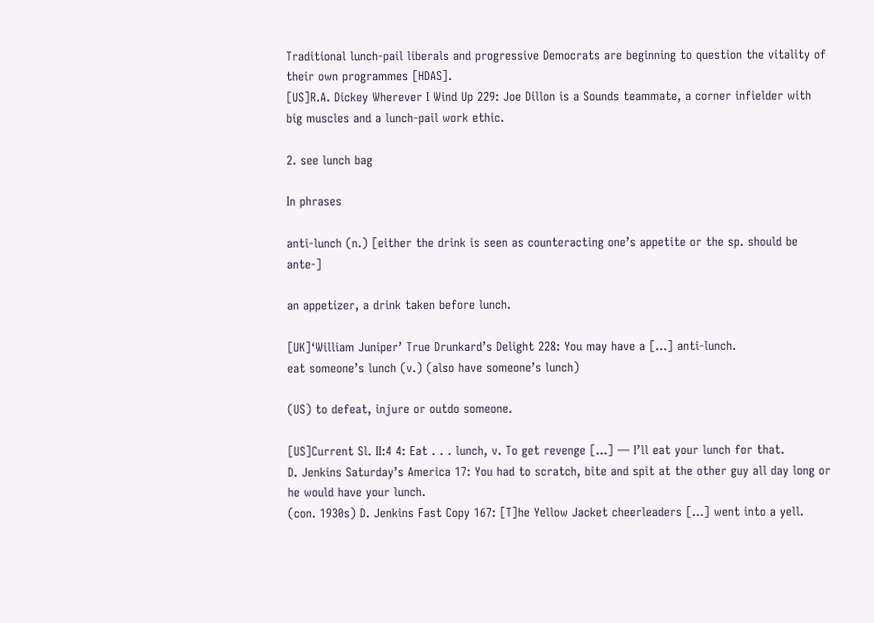Traditional lunch-pail liberals and progressive Democrats are beginning to question the vitality of their own programmes [HDAS].
[US]R.A. Dickey Wherever I Wind Up 229: Joe Dillon is a Sounds teammate, a corner infielder with big muscles and a lunch-pail work ethic.

2. see lunch bag

In phrases

anti-lunch (n.) [either the drink is seen as counteracting one’s appetite or the sp. should be ante-]

an appetizer, a drink taken before lunch.

[UK]‘William Juniper’ True Drunkard’s Delight 228: You may have a [...] anti-lunch.
eat someone’s lunch (v.) (also have someone’s lunch)

(US) to defeat, injure or outdo someone.

[US]Current Sl. II:4 4: Eat . . . lunch, v. To get revenge [...] — I’ll eat your lunch for that.
D. Jenkins Saturday’s America 17: You had to scratch, bite and spit at the other guy all day long or he would have your lunch.
(con. 1930s) D. Jenkins Fast Copy 167: [T]he Yellow Jacket cheerleaders [...] went into a yell.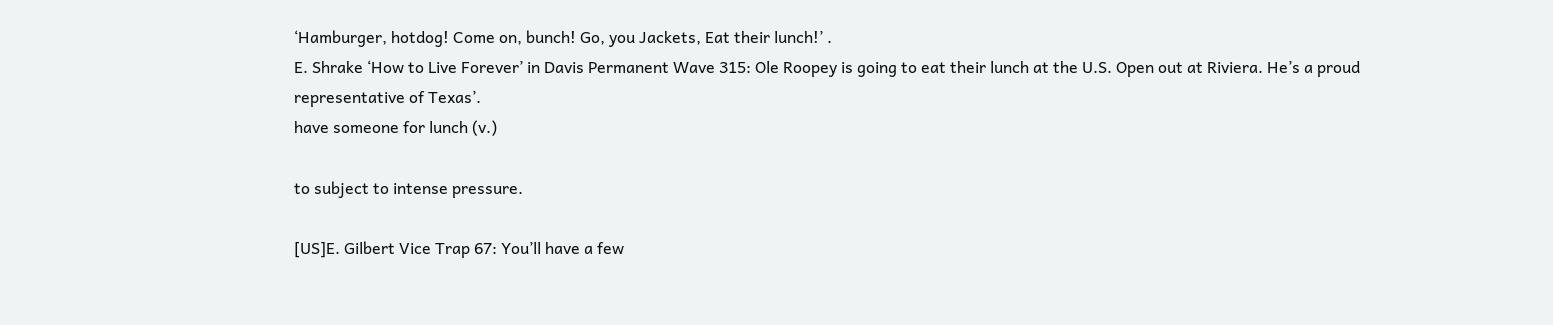‘Hamburger, hotdog! Come on, bunch! Go, you Jackets, Eat their lunch!’ .
E. Shrake ‘How to Live Forever’ in Davis Permanent Wave 315: Ole Roopey is going to eat their lunch at the U.S. Open out at Riviera. He’s a proud representative of Texas’.
have someone for lunch (v.)

to subject to intense pressure.

[US]E. Gilbert Vice Trap 67: You’ll have a few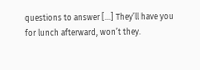questions to answer [...] They’ll have you for lunch afterward, won’t they.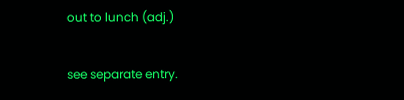out to lunch (adj.)

see separate entry.